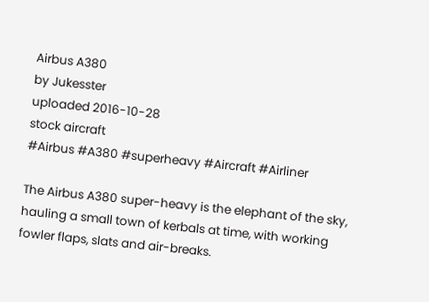Airbus A380
by Jukesster
uploaded 2016-10-28
stock aircraft
#Airbus #A380 #superheavy #Aircraft #Airliner

The Airbus A380 super-heavy is the elephant of the sky, hauling a small town of kerbals at time, with working fowler flaps, slats and air-breaks.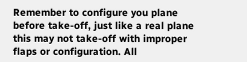Remember to configure you plane before take-off, just like a real plane this may not take-off with improper flaps or configuration. All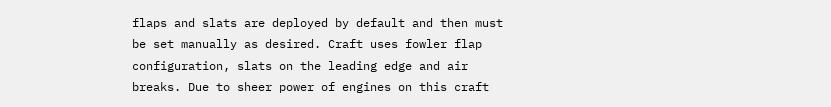flaps and slats are deployed by default and then must be set manually as desired. Craft uses fowler flap configuration, slats on the leading edge and air breaks. Due to sheer power of engines on this craft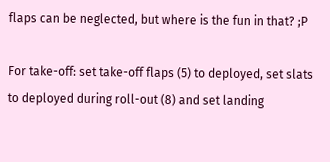flaps can be neglected, but where is the fun in that? ;P

For take-off: set take-off flaps (5) to deployed, set slats to deployed during roll-out (8) and set landing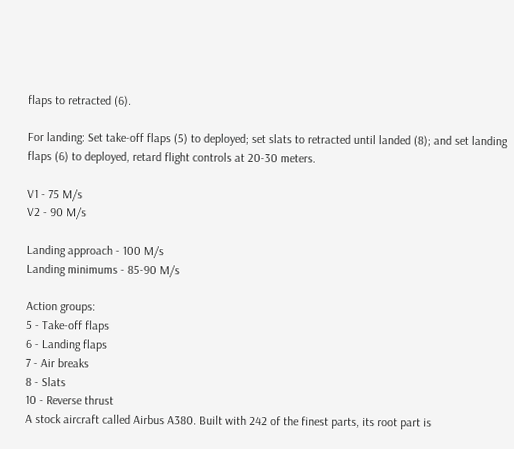flaps to retracted (6).

For landing: Set take-off flaps (5) to deployed; set slats to retracted until landed (8); and set landing flaps (6) to deployed, retard flight controls at 20-30 meters.

V1 - 75 M/s
V2 - 90 M/s

Landing approach - 100 M/s
Landing minimums - 85-90 M/s

Action groups:
5 - Take-off flaps
6 - Landing flaps
7 - Air breaks
8 - Slats
10 - Reverse thrust
A stock aircraft called Airbus A380. Built with 242 of the finest parts, its root part is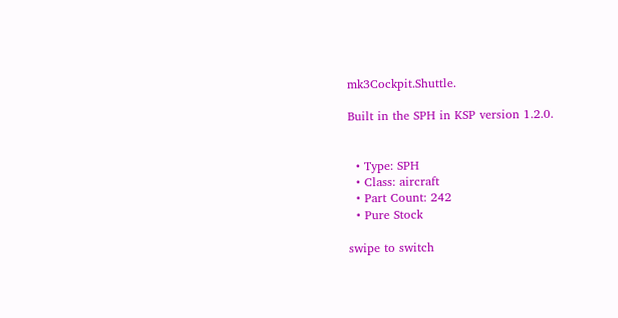mk3Cockpit.Shuttle.

Built in the SPH in KSP version 1.2.0.


  • Type: SPH
  • Class: aircraft
  • Part Count: 242
  • Pure Stock

swipe to switch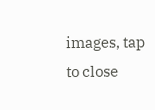images, tap to close